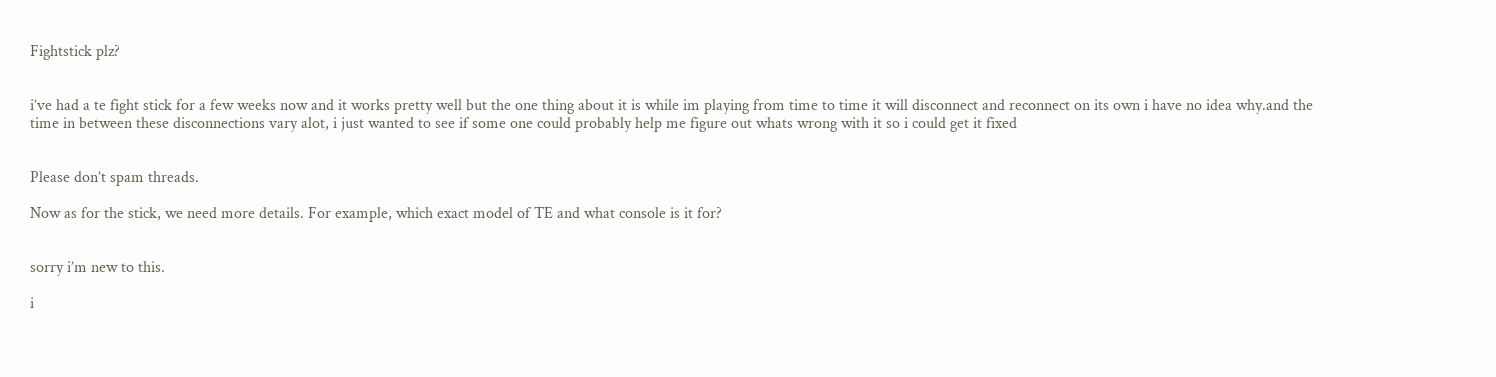Fightstick plz?


i’ve had a te fight stick for a few weeks now and it works pretty well but the one thing about it is while im playing from time to time it will disconnect and reconnect on its own i have no idea why.and the time in between these disconnections vary alot, i just wanted to see if some one could probably help me figure out whats wrong with it so i could get it fixed


Please don’t spam threads.

Now as for the stick, we need more details. For example, which exact model of TE and what console is it for?


sorry i’m new to this.

i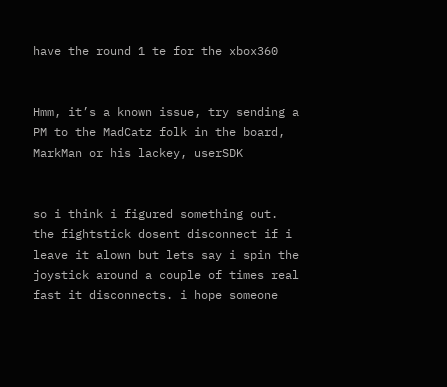have the round 1 te for the xbox360


Hmm, it’s a known issue, try sending a PM to the MadCatz folk in the board, MarkMan or his lackey, userSDK


so i think i figured something out. the fightstick dosent disconnect if i leave it alown but lets say i spin the joystick around a couple of times real fast it disconnects. i hope someone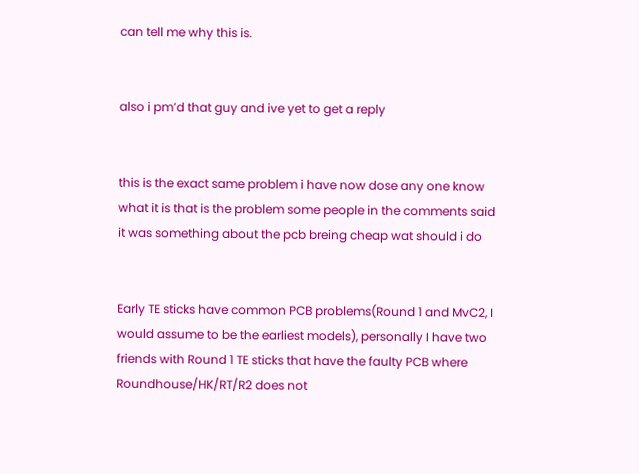can tell me why this is.


also i pm’d that guy and ive yet to get a reply


this is the exact same problem i have now dose any one know what it is that is the problem some people in the comments said it was something about the pcb breing cheap wat should i do


Early TE sticks have common PCB problems(Round 1 and MvC2, I would assume to be the earliest models), personally I have two friends with Round 1 TE sticks that have the faulty PCB where Roundhouse/HK/RT/R2 does not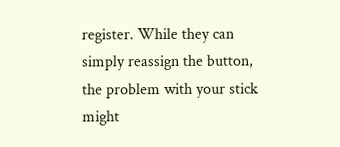register. While they can simply reassign the button, the problem with your stick might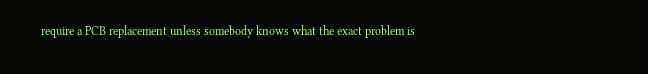require a PCB replacement unless somebody knows what the exact problem is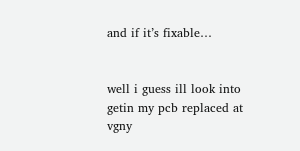and if it’s fixable…


well i guess ill look into getin my pcb replaced at vgny